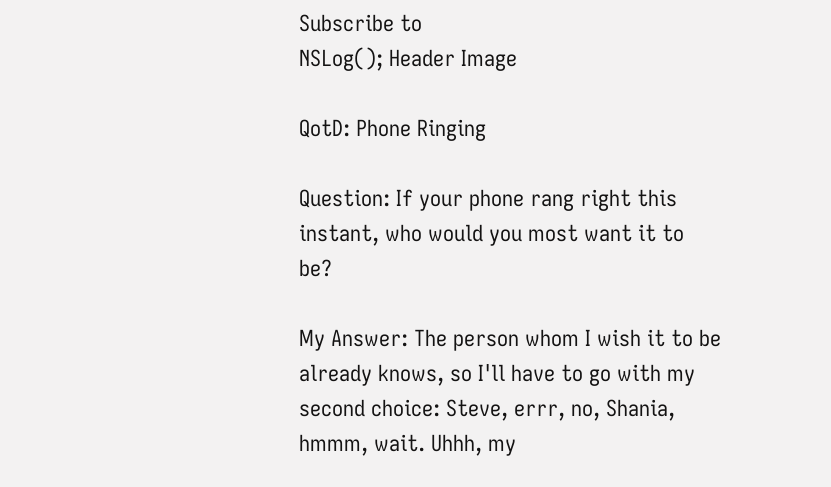Subscribe to
NSLog(); Header Image

QotD: Phone Ringing

Question: If your phone rang right this instant, who would you most want it to be?

My Answer: The person whom I wish it to be already knows, so I'll have to go with my second choice: Steve, errr, no, Shania, hmmm, wait. Uhhh, my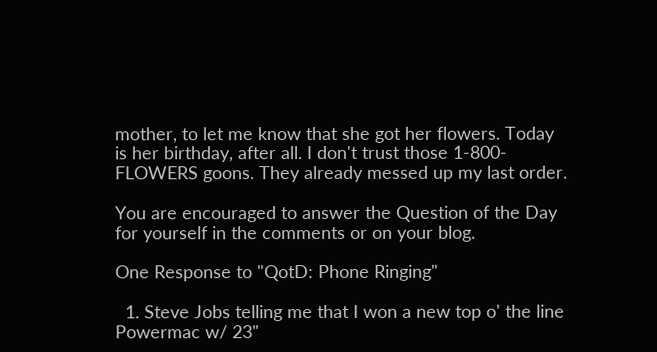mother, to let me know that she got her flowers. Today is her birthday, after all. I don't trust those 1-800-FLOWERS goons. They already messed up my last order.

You are encouraged to answer the Question of the Day for yourself in the comments or on your blog.

One Response to "QotD: Phone Ringing"

  1. Steve Jobs telling me that I won a new top o' the line Powermac w/ 23"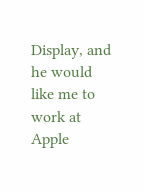Display, and he would like me to work at Apple